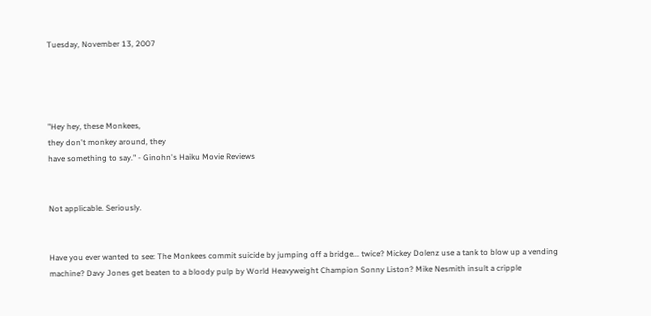Tuesday, November 13, 2007




"Hey hey, these Monkees,
they don't monkey around, they
have something to say." - Ginohn's Haiku Movie Reviews


Not applicable. Seriously.


Have you ever wanted to see: The Monkees commit suicide by jumping off a bridge... twice? Mickey Dolenz use a tank to blow up a vending machine? Davy Jones get beaten to a bloody pulp by World Heavyweight Champion Sonny Liston? Mike Nesmith insult a cripple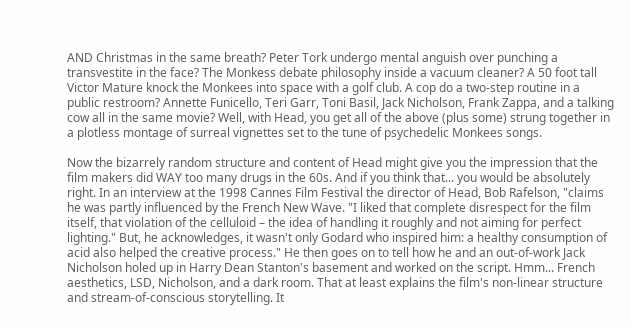AND Christmas in the same breath? Peter Tork undergo mental anguish over punching a transvestite in the face? The Monkess debate philosophy inside a vacuum cleaner? A 50 foot tall Victor Mature knock the Monkees into space with a golf club. A cop do a two-step routine in a public restroom? Annette Funicello, Teri Garr, Toni Basil, Jack Nicholson, Frank Zappa, and a talking cow all in the same movie? Well, with Head, you get all of the above (plus some) strung together in a plotless montage of surreal vignettes set to the tune of psychedelic Monkees songs.

Now the bizarrely random structure and content of Head might give you the impression that the film makers did WAY too many drugs in the 60s. And if you think that... you would be absolutely right. In an interview at the 1998 Cannes Film Festival the director of Head, Bob Rafelson, "claims he was partly influenced by the French New Wave. "I liked that complete disrespect for the film itself, that violation of the celluloid – the idea of handling it roughly and not aiming for perfect lighting." But, he acknowledges, it wasn't only Godard who inspired him: a healthy consumption of acid also helped the creative process." He then goes on to tell how he and an out-of-work Jack Nicholson holed up in Harry Dean Stanton's basement and worked on the script. Hmm... French aesthetics, LSD, Nicholson, and a dark room. That at least explains the film's non-linear structure and stream-of-conscious storytelling. It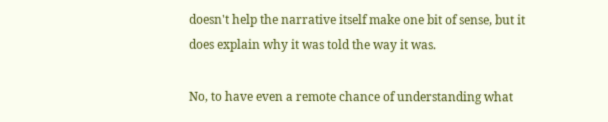doesn't help the narrative itself make one bit of sense, but it does explain why it was told the way it was.

No, to have even a remote chance of understanding what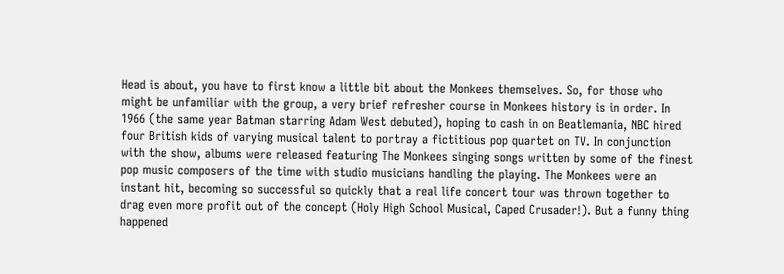Head is about, you have to first know a little bit about the Monkees themselves. So, for those who might be unfamiliar with the group, a very brief refresher course in Monkees history is in order. In 1966 (the same year Batman starring Adam West debuted), hoping to cash in on Beatlemania, NBC hired four British kids of varying musical talent to portray a fictitious pop quartet on TV. In conjunction with the show, albums were released featuring The Monkees singing songs written by some of the finest pop music composers of the time with studio musicians handling the playing. The Monkees were an instant hit, becoming so successful so quickly that a real life concert tour was thrown together to drag even more profit out of the concept (Holy High School Musical, Caped Crusader!). But a funny thing happened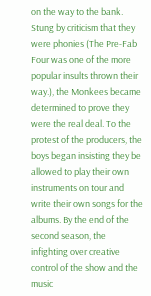on the way to the bank. Stung by criticism that they were phonies (The Pre-Fab Four was one of the more popular insults thrown their way.), the Monkees became determined to prove they were the real deal. To the protest of the producers, the boys began insisting they be allowed to play their own instruments on tour and write their own songs for the albums. By the end of the second season, the infighting over creative control of the show and the music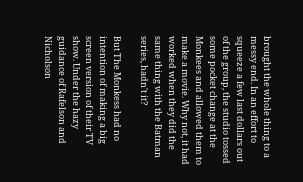brought the whole thing to a messy end. In an effort to squeeze a few last dollars out of the group, the studio tossed some pocket change at the Monkees and allowed them to make a movie. Why not, it had worked when they did the same thing with the Batman series, hadn't it?

But The Monkess had no intention of making a big screen version of their TV show. Under the hazy guidance of Rafelson and Nicholson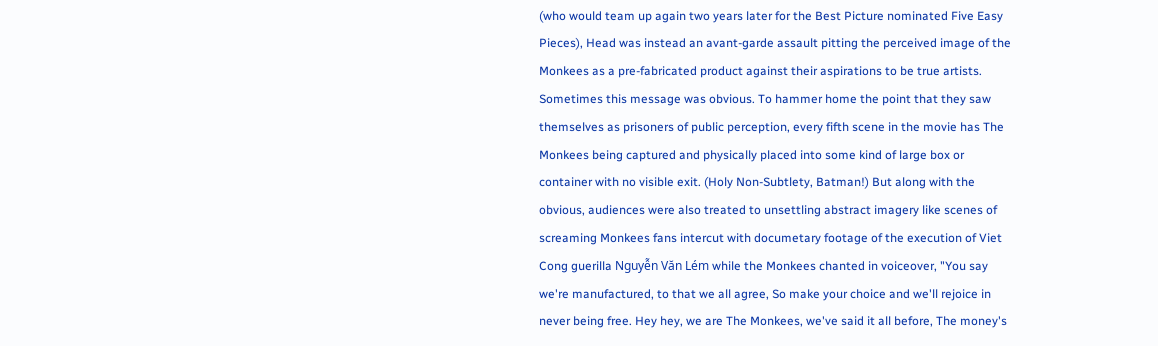(who would team up again two years later for the Best Picture nominated Five Easy Pieces), Head was instead an avant-garde assault pitting the perceived image of the Monkees as a pre-fabricated product against their aspirations to be true artists. Sometimes this message was obvious. To hammer home the point that they saw themselves as prisoners of public perception, every fifth scene in the movie has The Monkees being captured and physically placed into some kind of large box or container with no visible exit. (Holy Non-Subtlety, Batman!) But along with the obvious, audiences were also treated to unsettling abstract imagery like scenes of screaming Monkees fans intercut with documetary footage of the execution of Viet Cong guerilla Nguyễn Văn Lém while the Monkees chanted in voiceover, "You say we're manufactured, to that we all agree, So make your choice and we'll rejoice in never being free. Hey hey, we are The Monkees, we've said it all before, The money's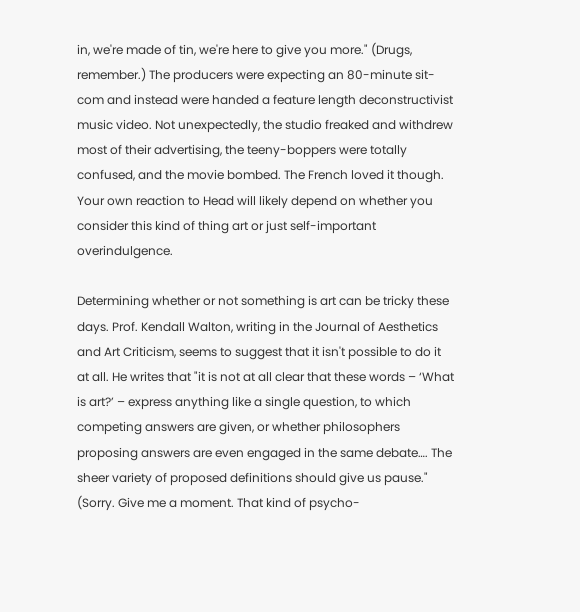in, we're made of tin, we're here to give you more." (Drugs, remember.) The producers were expecting an 80-minute sit-com and instead were handed a feature length deconstructivist music video. Not unexpectedly, the studio freaked and withdrew most of their advertising, the teeny-boppers were totally confused, and the movie bombed. The French loved it though. Your own reaction to Head will likely depend on whether you consider this kind of thing art or just self-important overindulgence.

Determining whether or not something is art can be tricky these days. Prof. Kendall Walton, writing in the Journal of Aesthetics and Art Criticism, seems to suggest that it isn't possible to do it at all. He writes that "it is not at all clear that these words – ‘What is art?’ – express anything like a single question, to which competing answers are given, or whether philosophers proposing answers are even engaged in the same debate…. The sheer variety of proposed definitions should give us pause." (Sorry. Give me a moment. That kind of psycho-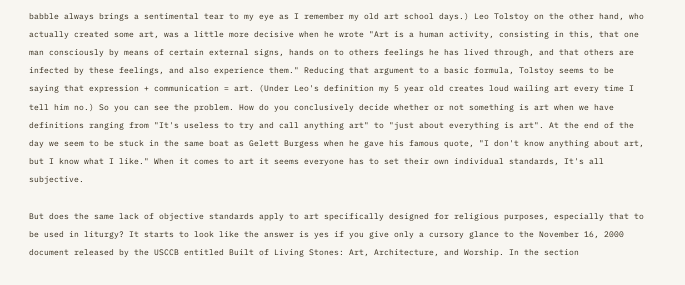babble always brings a sentimental tear to my eye as I remember my old art school days.) Leo Tolstoy on the other hand, who actually created some art, was a little more decisive when he wrote "Art is a human activity, consisting in this, that one man consciously by means of certain external signs, hands on to others feelings he has lived through, and that others are infected by these feelings, and also experience them." Reducing that argument to a basic formula, Tolstoy seems to be saying that expression + communication = art. (Under Leo's definition my 5 year old creates loud wailing art every time I tell him no.) So you can see the problem. How do you conclusively decide whether or not something is art when we have definitions ranging from "It's useless to try and call anything art" to "just about everything is art". At the end of the day we seem to be stuck in the same boat as Gelett Burgess when he gave his famous quote, "I don't know anything about art, but I know what I like." When it comes to art it seems everyone has to set their own individual standards, It's all subjective.

But does the same lack of objective standards apply to art specifically designed for religious purposes, especially that to be used in liturgy? It starts to look like the answer is yes if you give only a cursory glance to the November 16, 2000 document released by the USCCB entitled Built of Living Stones: Art, Architecture, and Worship. In the section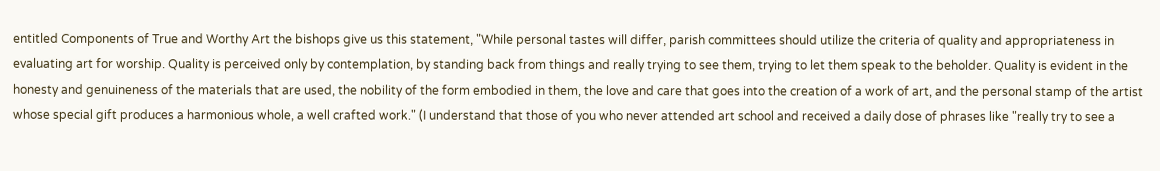entitled Components of True and Worthy Art the bishops give us this statement, "While personal tastes will differ, parish committees should utilize the criteria of quality and appropriateness in evaluating art for worship. Quality is perceived only by contemplation, by standing back from things and really trying to see them, trying to let them speak to the beholder. Quality is evident in the honesty and genuineness of the materials that are used, the nobility of the form embodied in them, the love and care that goes into the creation of a work of art, and the personal stamp of the artist whose special gift produces a harmonious whole, a well crafted work." (I understand that those of you who never attended art school and received a daily dose of phrases like "really try to see a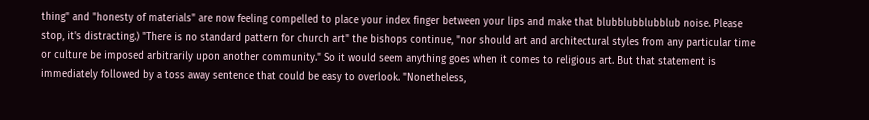thing" and "honesty of materials" are now feeling compelled to place your index finger between your lips and make that blubblubblubblub noise. Please stop, it's distracting.) "There is no standard pattern for church art" the bishops continue, "nor should art and architectural styles from any particular time or culture be imposed arbitrarily upon another community." So it would seem anything goes when it comes to religious art. But that statement is immediately followed by a toss away sentence that could be easy to overlook. "Nonetheless,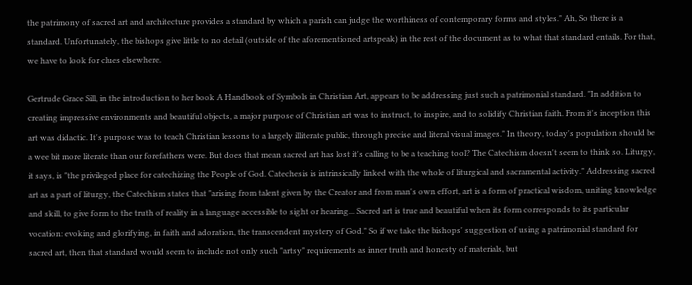the patrimony of sacred art and architecture provides a standard by which a parish can judge the worthiness of contemporary forms and styles." Ah, So there is a standard. Unfortunately, the bishops give little to no detail (outside of the aforementioned artspeak) in the rest of the document as to what that standard entails. For that, we have to look for clues elsewhere.

Gertrude Grace Sill, in the introduction to her book A Handbook of Symbols in Christian Art, appears to be addressing just such a patrimonial standard. "In addition to creating impressive environments and beautiful objects, a major purpose of Christian art was to instruct, to inspire, and to solidify Christian faith. From it's inception this art was didactic. It's purpose was to teach Christian lessons to a largely illiterate public, through precise and literal visual images." In theory, today's population should be a wee bit more literate than our forefathers were. But does that mean sacred art has lost it's calling to be a teaching tool? The Catechism doesn't seem to think so. Liturgy, it says, is "the privileged place for catechizing the People of God. Catechesis is intrinsically linked with the whole of liturgical and sacramental activity." Addressing sacred art as a part of liturgy, the Catechism states that "arising from talent given by the Creator and from man's own effort, art is a form of practical wisdom, uniting knowledge and skill, to give form to the truth of reality in a language accessible to sight or hearing... Sacred art is true and beautiful when its form corresponds to its particular vocation: evoking and glorifying, in faith and adoration, the transcendent mystery of God." So if we take the bishops' suggestion of using a patrimonial standard for sacred art, then that standard would seem to include not only such "artsy" requirements as inner truth and honesty of materials, but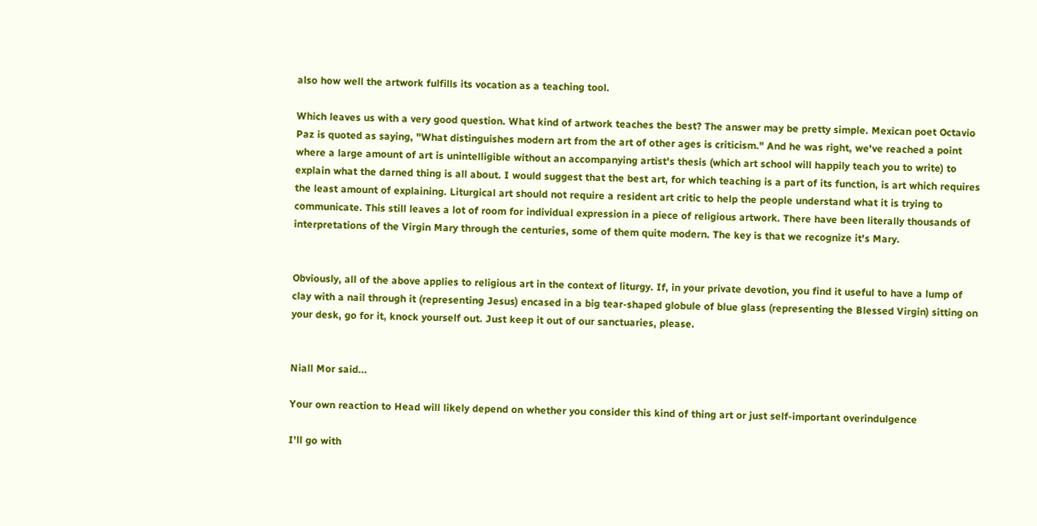also how well the artwork fulfills its vocation as a teaching tool.

Which leaves us with a very good question. What kind of artwork teaches the best? The answer may be pretty simple. Mexican poet Octavio Paz is quoted as saying, "What distinguishes modern art from the art of other ages is criticism." And he was right, we've reached a point where a large amount of art is unintelligible without an accompanying artist's thesis (which art school will happily teach you to write) to explain what the darned thing is all about. I would suggest that the best art, for which teaching is a part of its function, is art which requires the least amount of explaining. Liturgical art should not require a resident art critic to help the people understand what it is trying to communicate. This still leaves a lot of room for individual expression in a piece of religious artwork. There have been literally thousands of interpretations of the Virgin Mary through the centuries, some of them quite modern. The key is that we recognize it's Mary.


Obviously, all of the above applies to religious art in the context of liturgy. If, in your private devotion, you find it useful to have a lump of clay with a nail through it (representing Jesus) encased in a big tear-shaped globule of blue glass (representing the Blessed Virgin) sitting on your desk, go for it, knock yourself out. Just keep it out of our sanctuaries, please.


Niall Mor said...

Your own reaction to Head will likely depend on whether you consider this kind of thing art or just self-important overindulgence

I'll go with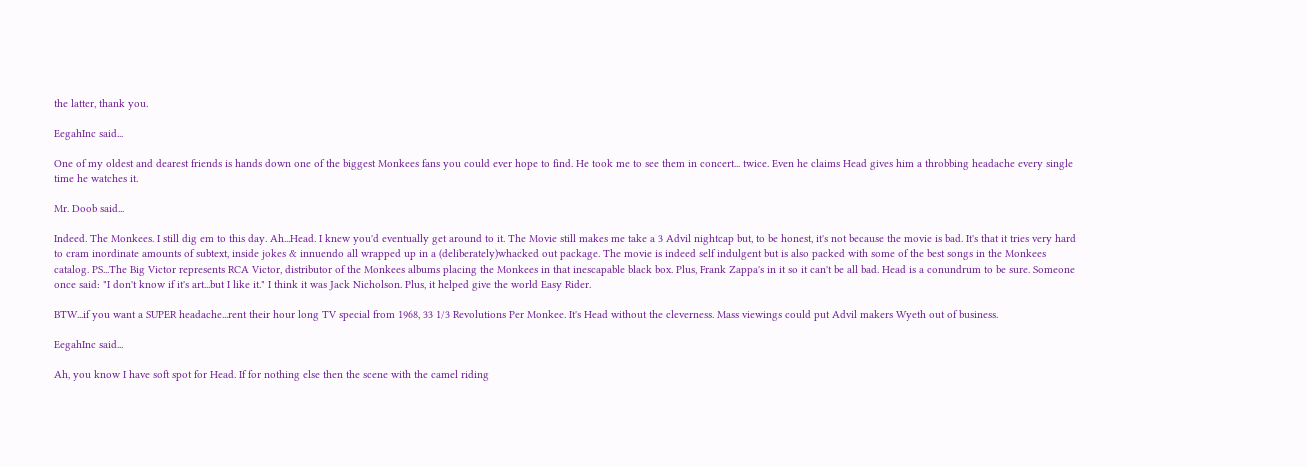the latter, thank you.

EegahInc said...

One of my oldest and dearest friends is hands down one of the biggest Monkees fans you could ever hope to find. He took me to see them in concert... twice. Even he claims Head gives him a throbbing headache every single time he watches it.

Mr. Doob said...

Indeed. The Monkees. I still dig em to this day. Ah...Head. I knew you'd eventually get around to it. The Movie still makes me take a 3 Advil nightcap but, to be honest, it's not because the movie is bad. It's that it tries very hard to cram inordinate amounts of subtext, inside jokes & innuendo all wrapped up in a (deliberately)whacked out package. The movie is indeed self indulgent but is also packed with some of the best songs in the Monkees catalog. PS...The Big Victor represents RCA Victor, distributor of the Monkees albums placing the Monkees in that inescapable black box. Plus, Frank Zappa's in it so it can't be all bad. Head is a conundrum to be sure. Someone once said: "I don't know if it's art...but I like it." I think it was Jack Nicholson. Plus, it helped give the world Easy Rider.

BTW...if you want a SUPER headache...rent their hour long TV special from 1968, 33 1/3 Revolutions Per Monkee. It's Head without the cleverness. Mass viewings could put Advil makers Wyeth out of business.

EegahInc said...

Ah, you know I have soft spot for Head. If for nothing else then the scene with the camel riding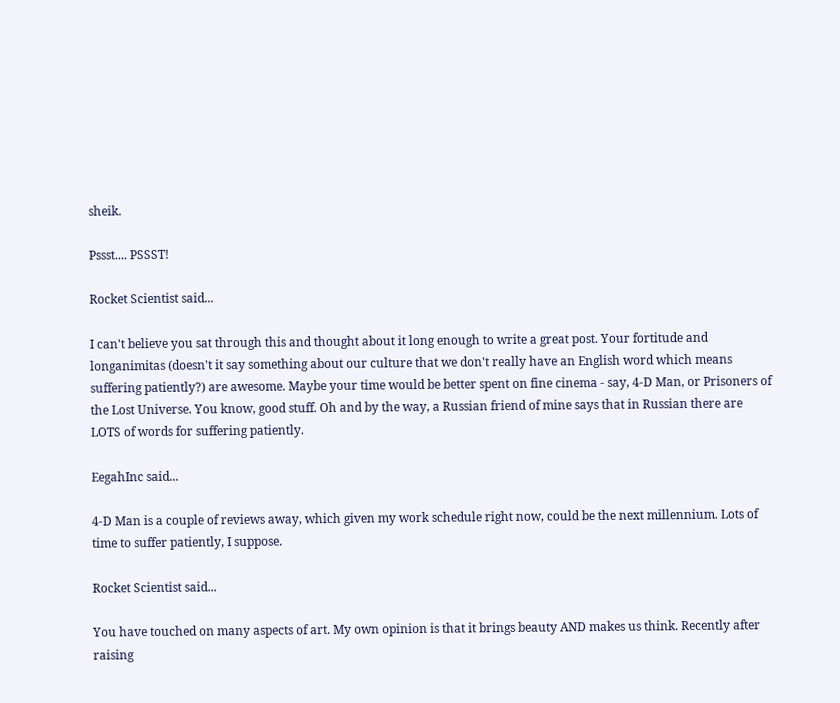sheik.

Pssst.... PSSST!

Rocket Scientist said...

I can't believe you sat through this and thought about it long enough to write a great post. Your fortitude and longanimitas (doesn't it say something about our culture that we don't really have an English word which means suffering patiently?) are awesome. Maybe your time would be better spent on fine cinema - say, 4-D Man, or Prisoners of the Lost Universe. You know, good stuff. Oh and by the way, a Russian friend of mine says that in Russian there are LOTS of words for suffering patiently.

EegahInc said...

4-D Man is a couple of reviews away, which given my work schedule right now, could be the next millennium. Lots of time to suffer patiently, I suppose.

Rocket Scientist said...

You have touched on many aspects of art. My own opinion is that it brings beauty AND makes us think. Recently after raising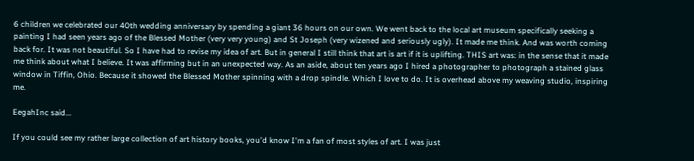6 children we celebrated our 40th wedding anniversary by spending a giant 36 hours on our own. We went back to the local art museum specifically seeking a painting I had seen years ago of the Blessed Mother (very very young) and St Joseph (very wizened and seriously ugly). It made me think. And was worth coming back for. It was not beautiful. So I have had to revise my idea of art. But in general I still think that art is art if it is uplifting. THIS art was: in the sense that it made me think about what I believe. It was affirming but in an unexpected way. As an aside, about ten years ago I hired a photographer to photograph a stained glass window in Tiffin, Ohio. Because it showed the Blessed Mother spinning with a drop spindle. Which I love to do. It is overhead above my weaving studio, inspiring me.

EegahInc said...

If you could see my rather large collection of art history books, you'd know I'm a fan of most styles of art. I was just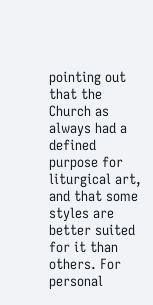pointing out that the Church as always had a defined purpose for liturgical art, and that some styles are better suited for it than others. For personal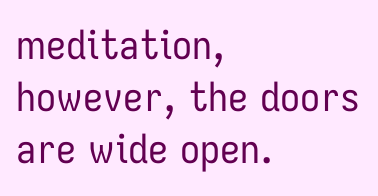meditation, however, the doors are wide open.